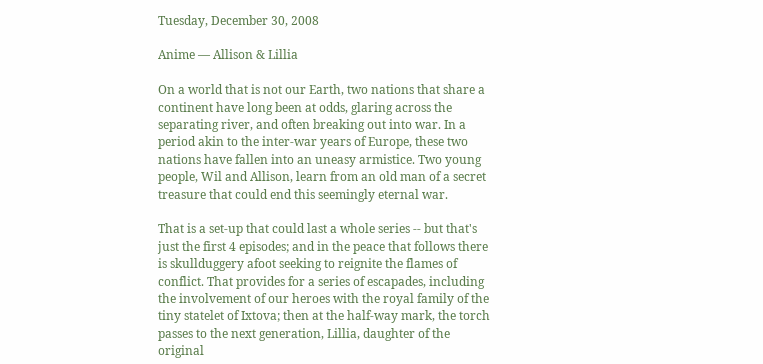Tuesday, December 30, 2008

Anime — Allison & Lillia

On a world that is not our Earth, two nations that share a continent have long been at odds, glaring across the separating river, and often breaking out into war. In a period akin to the inter-war years of Europe, these two nations have fallen into an uneasy armistice. Two young people, Wil and Allison, learn from an old man of a secret treasure that could end this seemingly eternal war.

That is a set-up that could last a whole series -- but that's just the first 4 episodes; and in the peace that follows there is skullduggery afoot seeking to reignite the flames of conflict. That provides for a series of escapades, including the involvement of our heroes with the royal family of the tiny statelet of Ixtova; then at the half-way mark, the torch passes to the next generation, Lillia, daughter of the original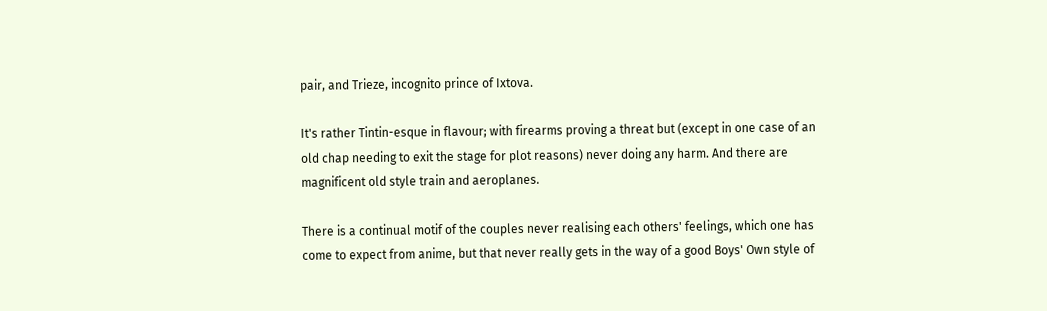pair, and Trieze, incognito prince of Ixtova.

It's rather Tintin-esque in flavour; with firearms proving a threat but (except in one case of an old chap needing to exit the stage for plot reasons) never doing any harm. And there are magnificent old style train and aeroplanes.

There is a continual motif of the couples never realising each others' feelings, which one has come to expect from anime, but that never really gets in the way of a good Boys' Own style of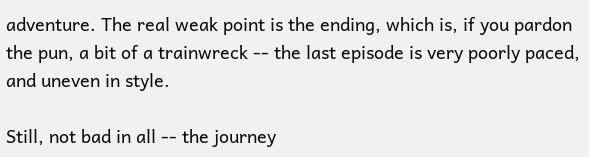adventure. The real weak point is the ending, which is, if you pardon the pun, a bit of a trainwreck -- the last episode is very poorly paced, and uneven in style.

Still, not bad in all -- the journey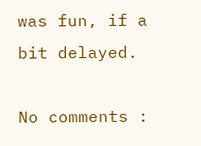was fun, if a bit delayed.

No comments :